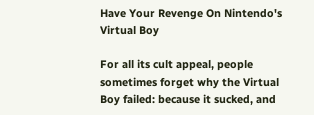Have Your Revenge On Nintendo's Virtual Boy

For all its cult appeal, people sometimes forget why the Virtual Boy failed: because it sucked, and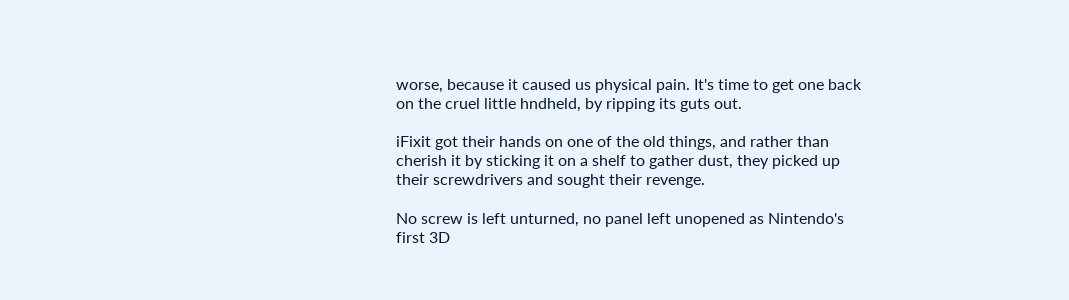worse, because it caused us physical pain. It's time to get one back on the cruel little hndheld, by ripping its guts out.

iFixit got their hands on one of the old things, and rather than cherish it by sticking it on a shelf to gather dust, they picked up their screwdrivers and sought their revenge.

No screw is left unturned, no panel left unopened as Nintendo's first 3D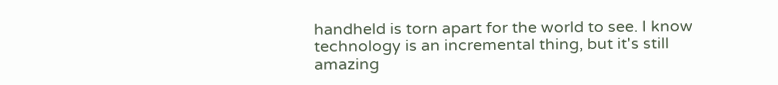handheld is torn apart for the world to see. I know technology is an incremental thing, but it's still amazing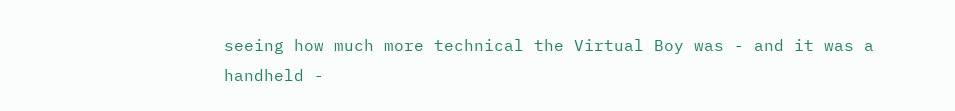seeing how much more technical the Virtual Boy was - and it was a handheld -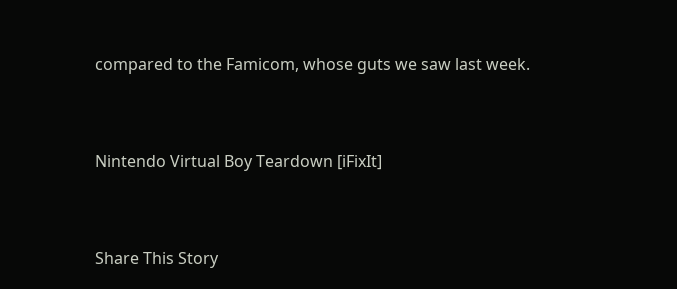compared to the Famicom, whose guts we saw last week.


Nintendo Virtual Boy Teardown [iFixIt]


Share This Story